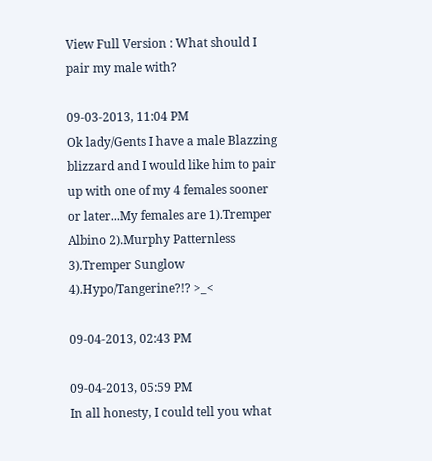View Full Version : What should I pair my male with?

09-03-2013, 11:04 PM
Ok lady/Gents I have a male Blazzing blizzard and I would like him to pair up with one of my 4 females sooner or later...My females are 1).Tremper Albino 2).Murphy Patternless 3).Tremper Sunglow 4).Hypo/Tangerine?!? >_<

09-04-2013, 02:43 PM

09-04-2013, 05:59 PM
In all honesty, I could tell you what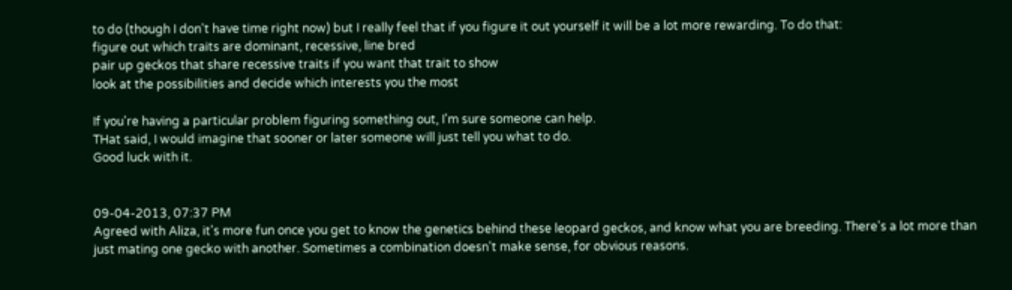to do (though I don't have time right now) but I really feel that if you figure it out yourself it will be a lot more rewarding. To do that:
figure out which traits are dominant, recessive, line bred
pair up geckos that share recessive traits if you want that trait to show
look at the possibilities and decide which interests you the most

If you're having a particular problem figuring something out, I'm sure someone can help.
THat said, I would imagine that sooner or later someone will just tell you what to do.
Good luck with it.


09-04-2013, 07:37 PM
Agreed with Aliza, it's more fun once you get to know the genetics behind these leopard geckos, and know what you are breeding. There's a lot more than just mating one gecko with another. Sometimes a combination doesn't make sense, for obvious reasons.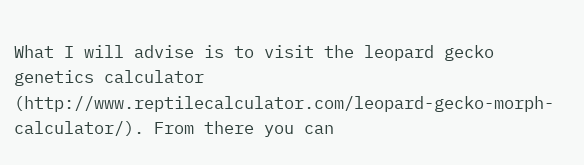What I will advise is to visit the leopard gecko genetics calculator (http://www.reptilecalculator.com/leopard-gecko-morph-calculator/). From there you can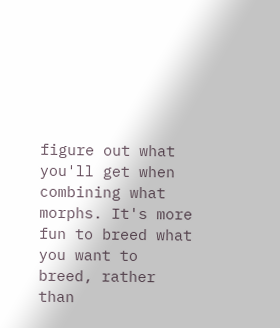figure out what you'll get when combining what morphs. It's more fun to breed what you want to breed, rather than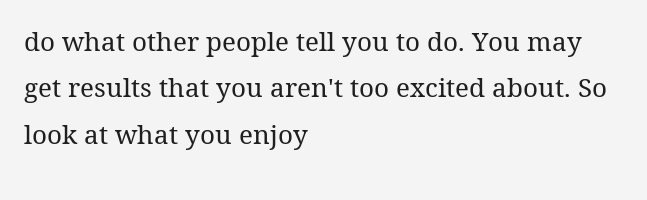do what other people tell you to do. You may get results that you aren't too excited about. So look at what you enjoy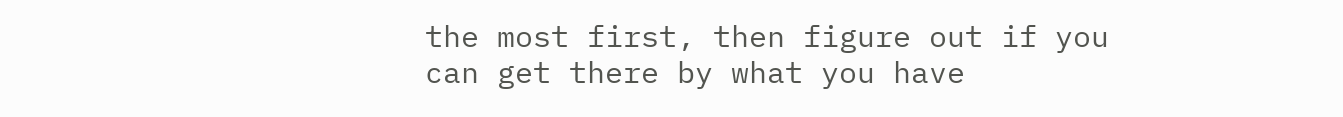the most first, then figure out if you can get there by what you have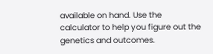available on hand. Use the calculator to help you figure out the genetics and outcomes.